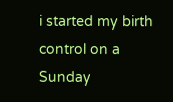i started my birth control on a Sunday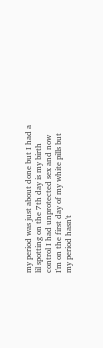my period was just about done but I had a lil spotting on the 7th day is my birth control I had unprotected sex and now I'm on the first day of my white pills but my period hasn't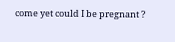come yet could I be pregnant ?